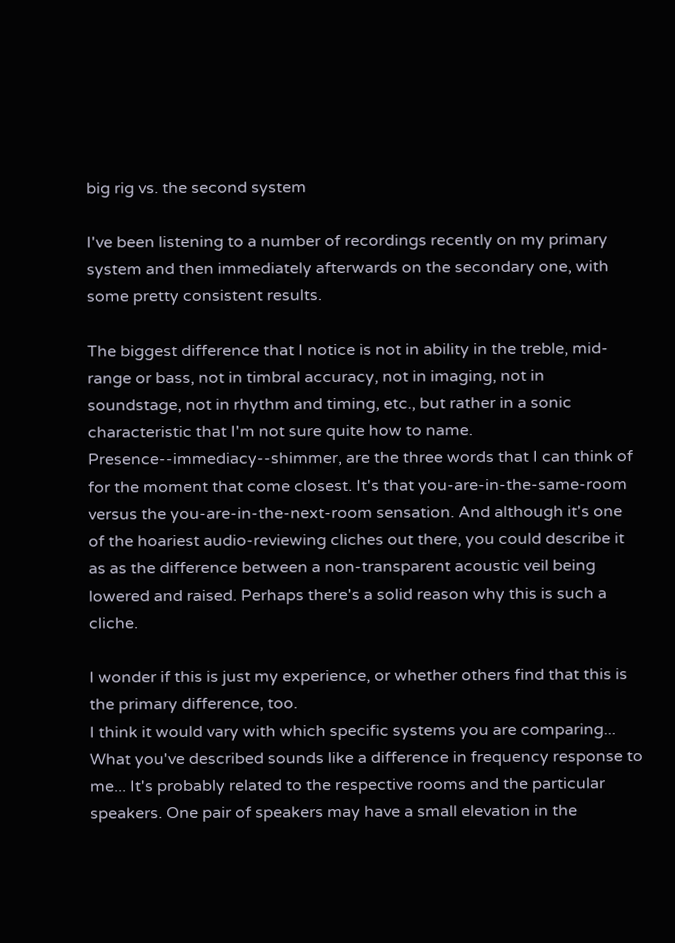big rig vs. the second system

I've been listening to a number of recordings recently on my primary system and then immediately afterwards on the secondary one, with some pretty consistent results.

The biggest difference that I notice is not in ability in the treble, mid-range or bass, not in timbral accuracy, not in imaging, not in soundstage, not in rhythm and timing, etc., but rather in a sonic characteristic that I'm not sure quite how to name. Presence--immediacy--shimmer, are the three words that I can think of for the moment that come closest. It's that you-are-in-the-same-room versus the you-are-in-the-next-room sensation. And although it's one of the hoariest audio-reviewing cliches out there, you could describe it as as the difference between a non-transparent acoustic veil being lowered and raised. Perhaps there's a solid reason why this is such a cliche.

I wonder if this is just my experience, or whether others find that this is the primary difference, too.
I think it would vary with which specific systems you are comparing... What you've described sounds like a difference in frequency response to me... It's probably related to the respective rooms and the particular speakers. One pair of speakers may have a small elevation in the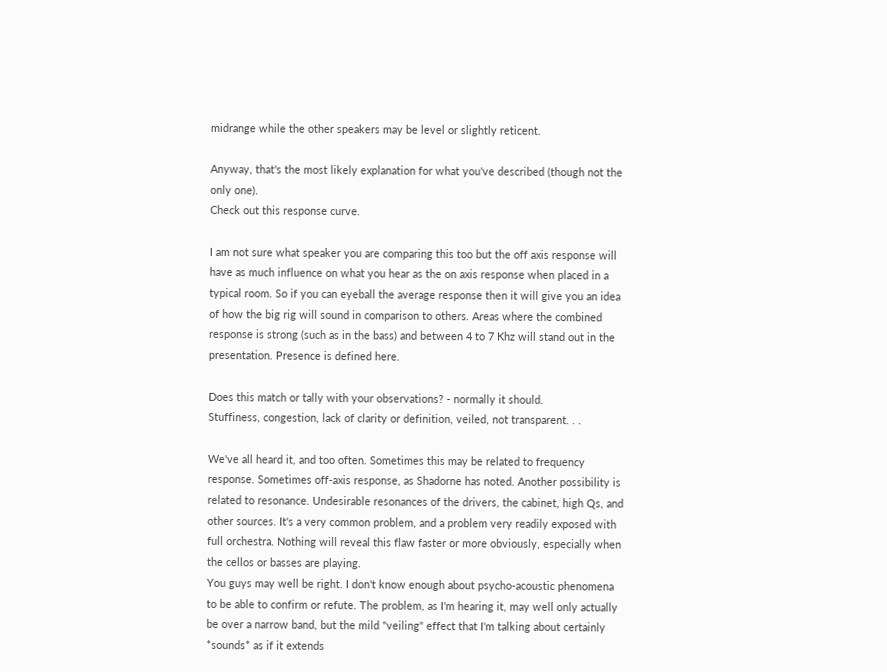midrange while the other speakers may be level or slightly reticent.

Anyway, that's the most likely explanation for what you've described (though not the only one).
Check out this response curve.

I am not sure what speaker you are comparing this too but the off axis response will have as much influence on what you hear as the on axis response when placed in a typical room. So if you can eyeball the average response then it will give you an idea of how the big rig will sound in comparison to others. Areas where the combined response is strong (such as in the bass) and between 4 to 7 Khz will stand out in the presentation. Presence is defined here.

Does this match or tally with your observations? - normally it should.
Stuffiness, congestion, lack of clarity or definition, veiled, not transparent. . .

We've all heard it, and too often. Sometimes this may be related to frequency response. Sometimes off-axis response, as Shadorne has noted. Another possibility is related to resonance. Undesirable resonances of the drivers, the cabinet, high Qs, and other sources. It's a very common problem, and a problem very readily exposed with full orchestra. Nothing will reveal this flaw faster or more obviously, especially when the cellos or basses are playing.
You guys may well be right. I don't know enough about psycho-acoustic phenomena to be able to confirm or refute. The problem, as I'm hearing it, may well only actually be over a narrow band, but the mild "veiling" effect that I'm talking about certainly *sounds* as if it extends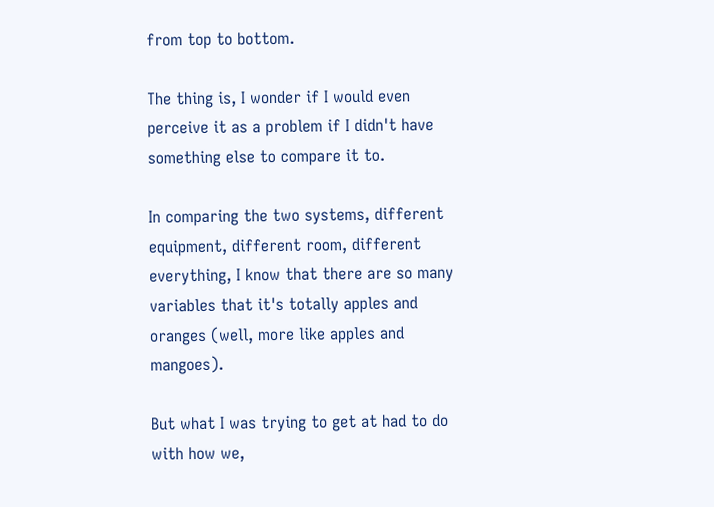from top to bottom.

The thing is, I wonder if I would even perceive it as a problem if I didn't have something else to compare it to.

In comparing the two systems, different equipment, different room, different everything, I know that there are so many variables that it's totally apples and oranges (well, more like apples and mangoes).

But what I was trying to get at had to do with how we,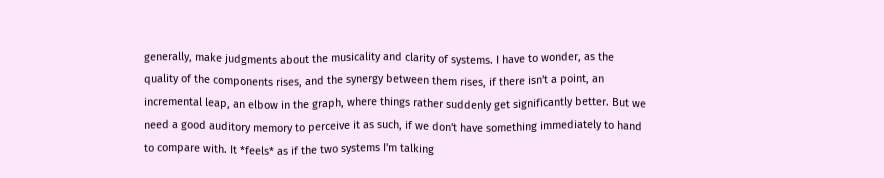generally, make judgments about the musicality and clarity of systems. I have to wonder, as the quality of the components rises, and the synergy between them rises, if there isn't a point, an incremental leap, an elbow in the graph, where things rather suddenly get significantly better. But we need a good auditory memory to perceive it as such, if we don't have something immediately to hand to compare with. It *feels* as if the two systems I'm talking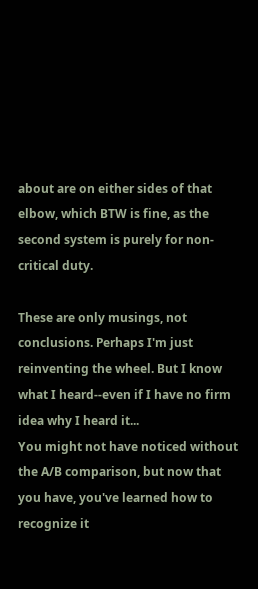about are on either sides of that elbow, which BTW is fine, as the second system is purely for non-critical duty.

These are only musings, not conclusions. Perhaps I'm just reinventing the wheel. But I know what I heard--even if I have no firm idea why I heard it...
You might not have noticed without the A/B comparison, but now that you have, you've learned how to recognize it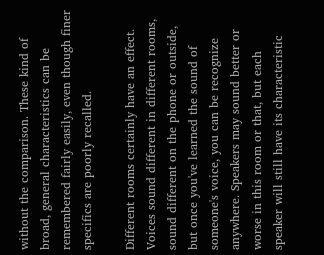without the comparison. These kind of broad, general characteristics can be remembered fairly easily, even though finer specifics are poorly recalled.

Different rooms certainly have an effect. Voices sound different in different rooms, sound different on the phone or outside, but once you've learned the sound of someone's voice, you can be recognize anywhere. Speakers may sound better or worse in this room or that, but each speaker will still have its characteristic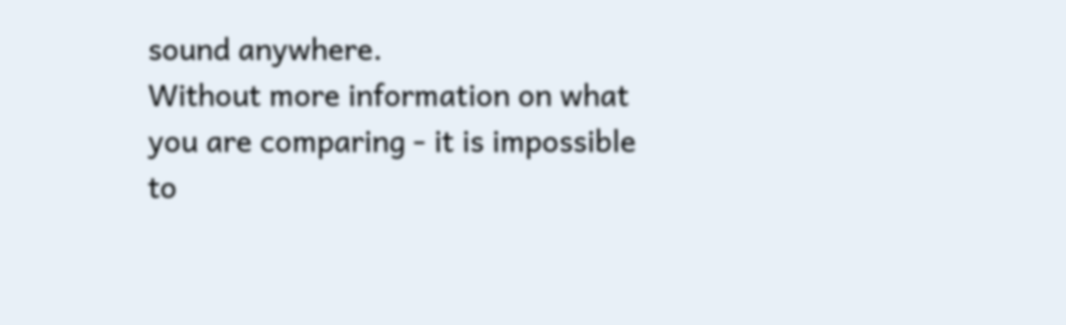sound anywhere.
Without more information on what you are comparing - it is impossible to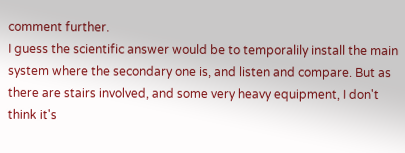comment further.
I guess the scientific answer would be to temporalily install the main system where the secondary one is, and listen and compare. But as there are stairs involved, and some very heavy equipment, I don't think it's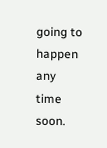going to happen any time soon.